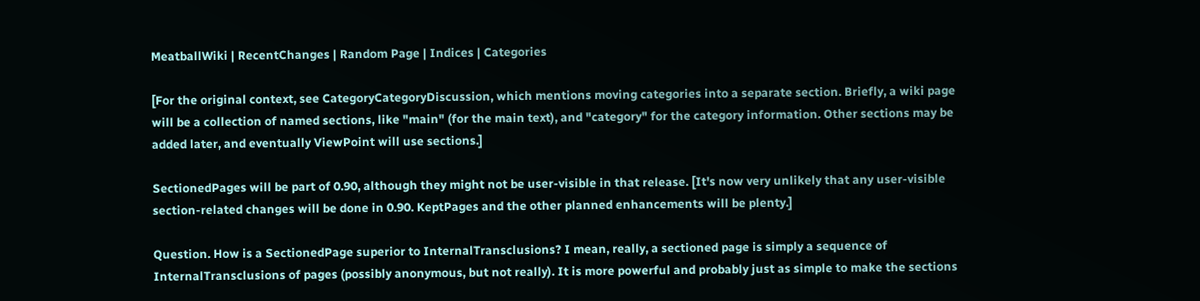MeatballWiki | RecentChanges | Random Page | Indices | Categories

[For the original context, see CategoryCategoryDiscussion, which mentions moving categories into a separate section. Briefly, a wiki page will be a collection of named sections, like "main" (for the main text), and "category" for the category information. Other sections may be added later, and eventually ViewPoint will use sections.]

SectionedPages will be part of 0.90, although they might not be user-visible in that release. [It's now very unlikely that any user-visible section-related changes will be done in 0.90. KeptPages and the other planned enhancements will be plenty.]

Question. How is a SectionedPage superior to InternalTransclusions? I mean, really, a sectioned page is simply a sequence of InternalTransclusions of pages (possibly anonymous, but not really). It is more powerful and probably just as simple to make the sections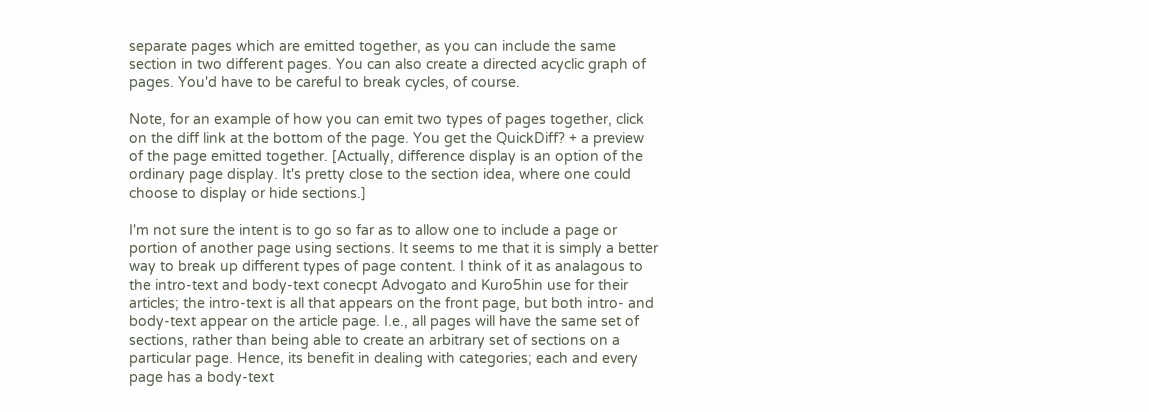separate pages which are emitted together, as you can include the same section in two different pages. You can also create a directed acyclic graph of pages. You'd have to be careful to break cycles, of course.

Note, for an example of how you can emit two types of pages together, click on the diff link at the bottom of the page. You get the QuickDiff? + a preview of the page emitted together. [Actually, difference display is an option of the ordinary page display. It's pretty close to the section idea, where one could choose to display or hide sections.]

I'm not sure the intent is to go so far as to allow one to include a page or portion of another page using sections. It seems to me that it is simply a better way to break up different types of page content. I think of it as analagous to the intro-text and body-text conecpt Advogato and Kuro5hin use for their articles; the intro-text is all that appears on the front page, but both intro- and body-text appear on the article page. I.e., all pages will have the same set of sections, rather than being able to create an arbitrary set of sections on a particular page. Hence, its benefit in dealing with categories; each and every page has a body-text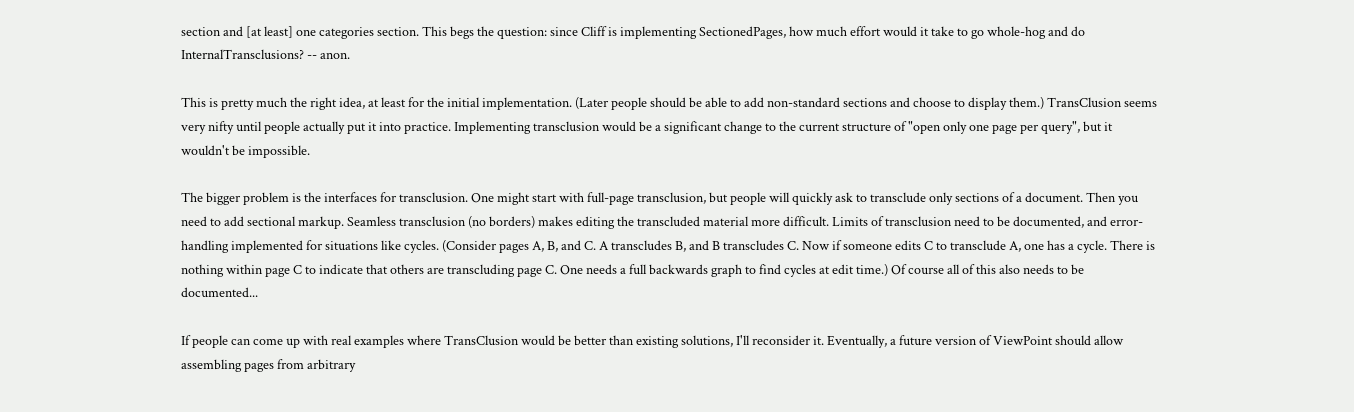section and [at least] one categories section. This begs the question: since Cliff is implementing SectionedPages, how much effort would it take to go whole-hog and do InternalTransclusions? -- anon.

This is pretty much the right idea, at least for the initial implementation. (Later people should be able to add non-standard sections and choose to display them.) TransClusion seems very nifty until people actually put it into practice. Implementing transclusion would be a significant change to the current structure of "open only one page per query", but it wouldn't be impossible.

The bigger problem is the interfaces for transclusion. One might start with full-page transclusion, but people will quickly ask to transclude only sections of a document. Then you need to add sectional markup. Seamless transclusion (no borders) makes editing the transcluded material more difficult. Limits of transclusion need to be documented, and error-handling implemented for situations like cycles. (Consider pages A, B, and C. A transcludes B, and B transcludes C. Now if someone edits C to transclude A, one has a cycle. There is nothing within page C to indicate that others are transcluding page C. One needs a full backwards graph to find cycles at edit time.) Of course all of this also needs to be documented...

If people can come up with real examples where TransClusion would be better than existing solutions, I'll reconsider it. Eventually, a future version of ViewPoint should allow assembling pages from arbitrary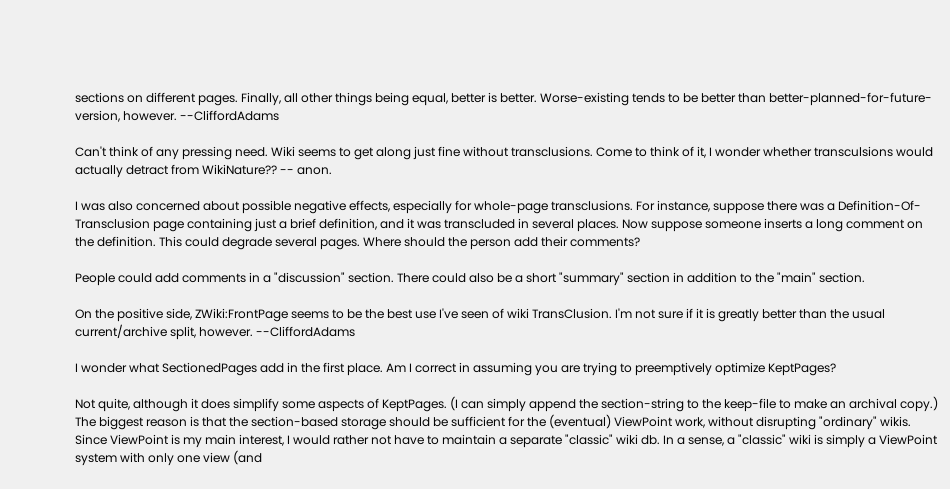sections on different pages. Finally, all other things being equal, better is better. Worse-existing tends to be better than better-planned-for-future-version, however. --CliffordAdams

Can't think of any pressing need. Wiki seems to get along just fine without transclusions. Come to think of it, I wonder whether transculsions would actually detract from WikiNature?? -- anon.

I was also concerned about possible negative effects, especially for whole-page transclusions. For instance, suppose there was a Definition-Of-Transclusion page containing just a brief definition, and it was transcluded in several places. Now suppose someone inserts a long comment on the definition. This could degrade several pages. Where should the person add their comments?

People could add comments in a "discussion" section. There could also be a short "summary" section in addition to the "main" section.

On the positive side, ZWiki:FrontPage seems to be the best use I've seen of wiki TransClusion. I'm not sure if it is greatly better than the usual current/archive split, however. --CliffordAdams

I wonder what SectionedPages add in the first place. Am I correct in assuming you are trying to preemptively optimize KeptPages?

Not quite, although it does simplify some aspects of KeptPages. (I can simply append the section-string to the keep-file to make an archival copy.) The biggest reason is that the section-based storage should be sufficient for the (eventual) ViewPoint work, without disrupting "ordinary" wikis. Since ViewPoint is my main interest, I would rather not have to maintain a separate "classic" wiki db. In a sense, a "classic" wiki is simply a ViewPoint system with only one view (and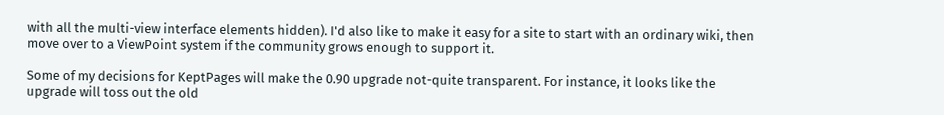with all the multi-view interface elements hidden). I'd also like to make it easy for a site to start with an ordinary wiki, then move over to a ViewPoint system if the community grows enough to support it.

Some of my decisions for KeptPages will make the 0.90 upgrade not-quite transparent. For instance, it looks like the upgrade will toss out the old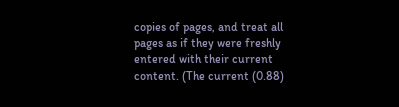copies of pages, and treat all pages as if they were freshly entered with their current content. (The current (0.88)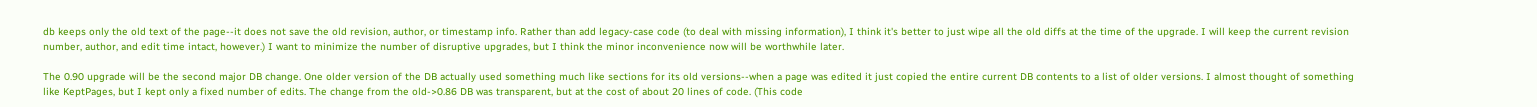db keeps only the old text of the page--it does not save the old revision, author, or timestamp info. Rather than add legacy-case code (to deal with missing information), I think it's better to just wipe all the old diffs at the time of the upgrade. I will keep the current revision number, author, and edit time intact, however.) I want to minimize the number of disruptive upgrades, but I think the minor inconvenience now will be worthwhile later.

The 0.90 upgrade will be the second major DB change. One older version of the DB actually used something much like sections for its old versions--when a page was edited it just copied the entire current DB contents to a list of older versions. I almost thought of something like KeptPages, but I kept only a fixed number of edits. The change from the old->0.86 DB was transparent, but at the cost of about 20 lines of code. (This code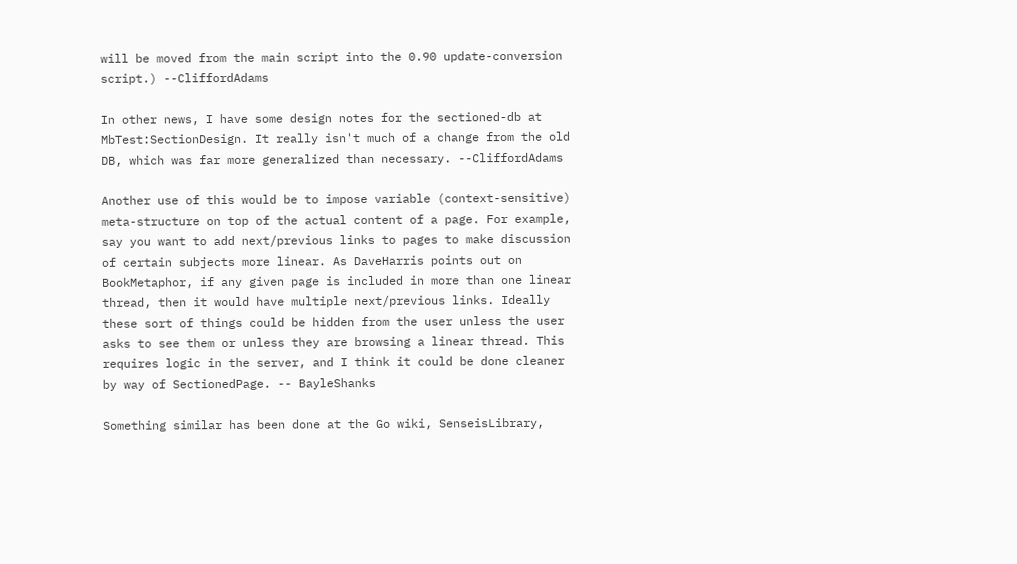will be moved from the main script into the 0.90 update-conversion script.) --CliffordAdams

In other news, I have some design notes for the sectioned-db at MbTest:SectionDesign. It really isn't much of a change from the old DB, which was far more generalized than necessary. --CliffordAdams

Another use of this would be to impose variable (context-sensitive) meta-structure on top of the actual content of a page. For example, say you want to add next/previous links to pages to make discussion of certain subjects more linear. As DaveHarris points out on BookMetaphor, if any given page is included in more than one linear thread, then it would have multiple next/previous links. Ideally these sort of things could be hidden from the user unless the user asks to see them or unless they are browsing a linear thread. This requires logic in the server, and I think it could be done cleaner by way of SectionedPage. -- BayleShanks

Something similar has been done at the Go wiki, SenseisLibrary,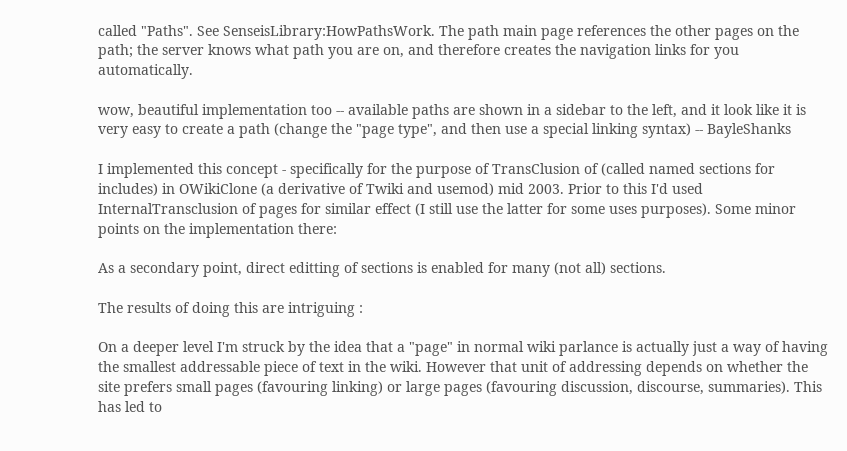called "Paths". See SenseisLibrary:HowPathsWork. The path main page references the other pages on the path; the server knows what path you are on, and therefore creates the navigation links for you automatically.

wow, beautiful implementation too -- available paths are shown in a sidebar to the left, and it look like it is very easy to create a path (change the "page type", and then use a special linking syntax) -- BayleShanks

I implemented this concept - specifically for the purpose of TransClusion of (called named sections for includes) in OWikiClone (a derivative of Twiki and usemod) mid 2003. Prior to this I'd used InternalTransclusion of pages for similar effect (I still use the latter for some uses purposes). Some minor points on the implementation there:

As a secondary point, direct editting of sections is enabled for many (not all) sections.

The results of doing this are intriguing :

On a deeper level I'm struck by the idea that a "page" in normal wiki parlance is actually just a way of having the smallest addressable piece of text in the wiki. However that unit of addressing depends on whether the site prefers small pages (favouring linking) or large pages (favouring discussion, discourse, summaries). This has led to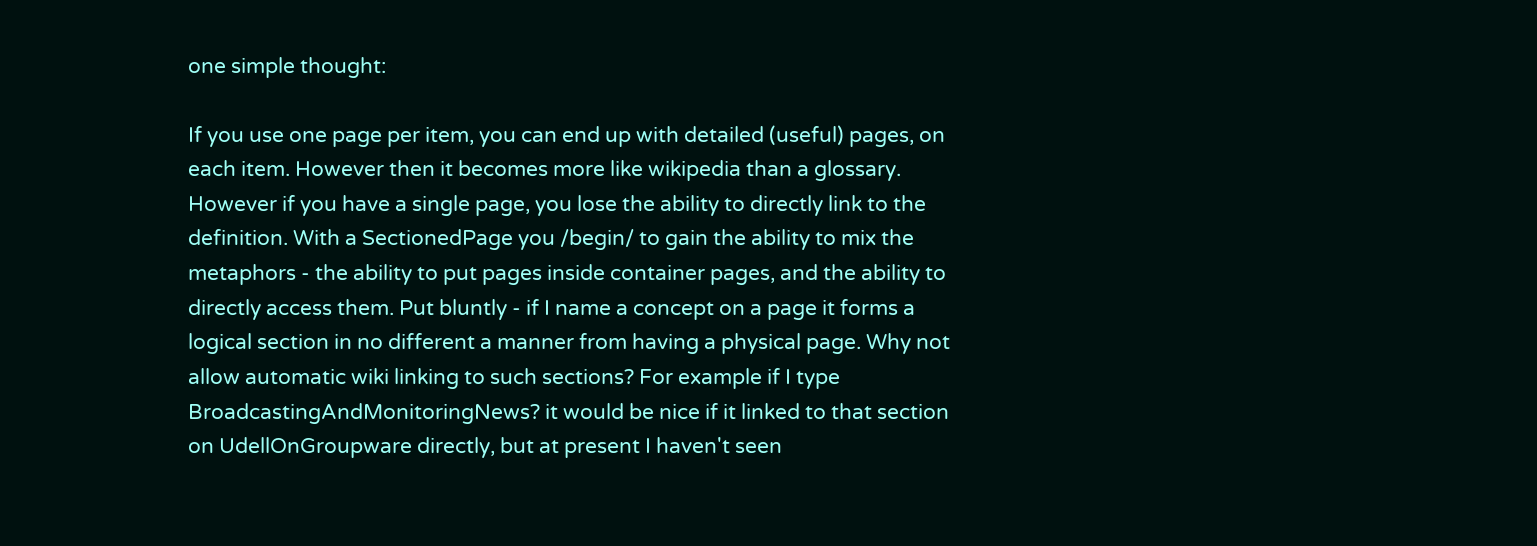one simple thought:

If you use one page per item, you can end up with detailed (useful) pages, on each item. However then it becomes more like wikipedia than a glossary. However if you have a single page, you lose the ability to directly link to the definition. With a SectionedPage you /begin/ to gain the ability to mix the metaphors - the ability to put pages inside container pages, and the ability to directly access them. Put bluntly - if I name a concept on a page it forms a logical section in no different a manner from having a physical page. Why not allow automatic wiki linking to such sections? For example if I type BroadcastingAndMonitoringNews? it would be nice if it linked to that section on UdellOnGroupware directly, but at present I haven't seen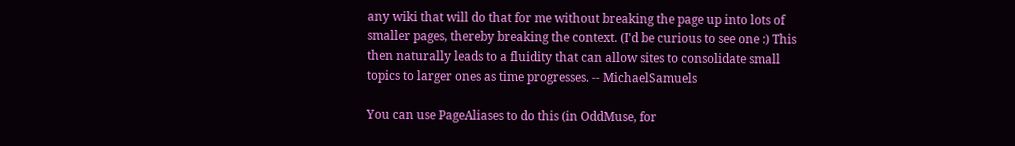any wiki that will do that for me without breaking the page up into lots of smaller pages, thereby breaking the context. (I'd be curious to see one :) This then naturally leads to a fluidity that can allow sites to consolidate small topics to larger ones as time progresses. -- MichaelSamuels

You can use PageAliases to do this (in OddMuse, for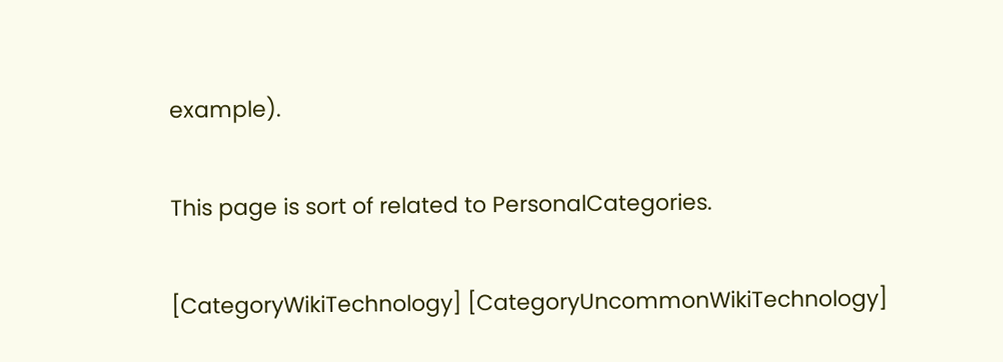example).

This page is sort of related to PersonalCategories.

[CategoryWikiTechnology] [CategoryUncommonWikiTechnology]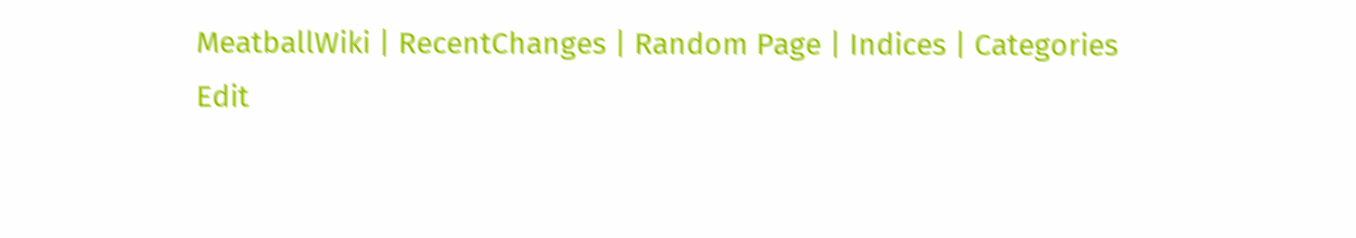MeatballWiki | RecentChanges | Random Page | Indices | Categories
Edit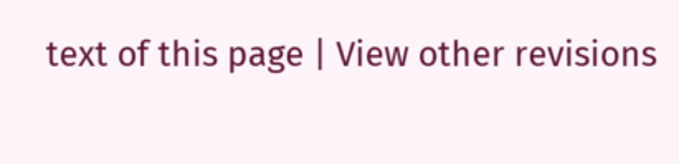text of this page | View other revisions